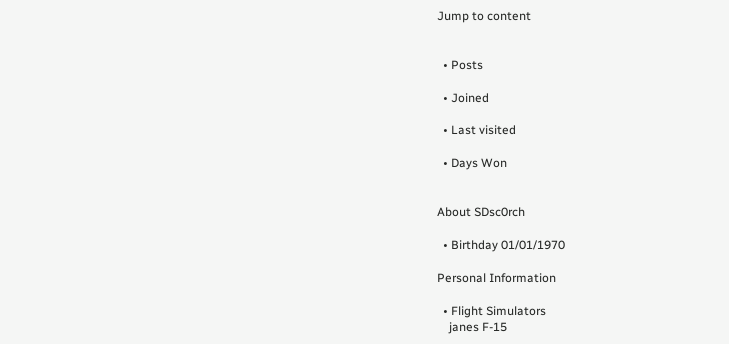Jump to content


  • Posts

  • Joined

  • Last visited

  • Days Won


About SDsc0rch

  • Birthday 01/01/1970

Personal Information

  • Flight Simulators
    janes F-15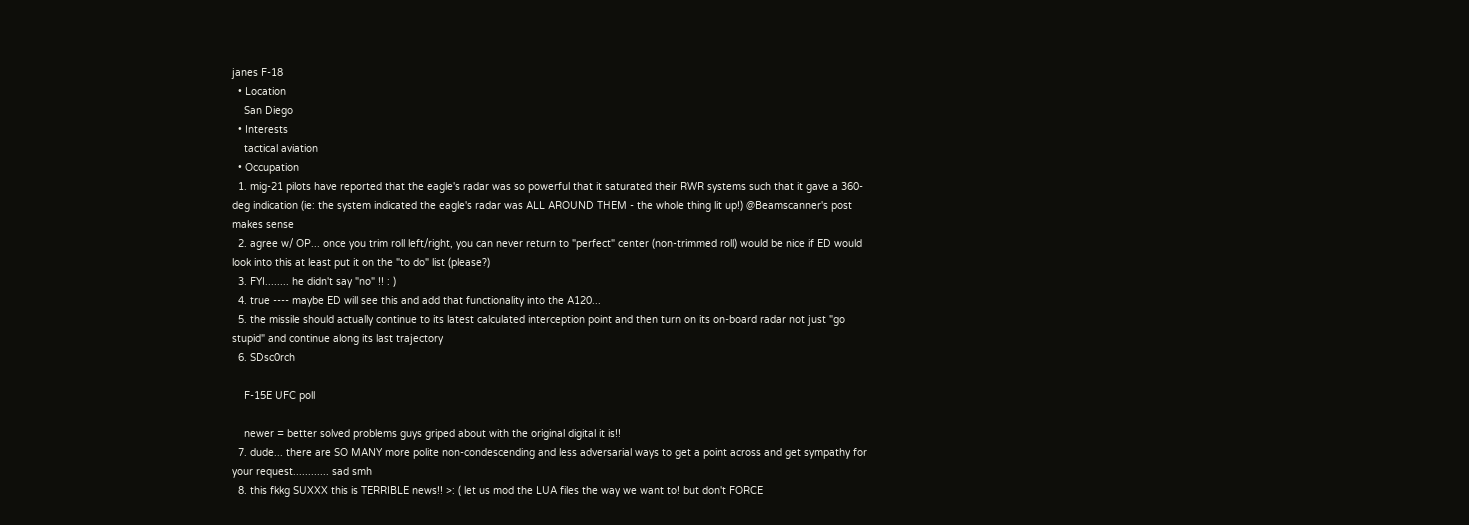janes F-18
  • Location
    San Diego
  • Interests
    tactical aviation
  • Occupation
  1. mig-21 pilots have reported that the eagle's radar was so powerful that it saturated their RWR systems such that it gave a 360-deg indication (ie: the system indicated the eagle's radar was ALL AROUND THEM - the whole thing lit up!) @Beamscanner's post makes sense
  2. agree w/ OP... once you trim roll left/right, you can never return to "perfect" center (non-trimmed roll) would be nice if ED would look into this at least put it on the "to do" list (please?)
  3. FYI........ he didn't say "no" !! : )
  4. true ---- maybe ED will see this and add that functionality into the A120...
  5. the missile should actually continue to its latest calculated interception point and then turn on its on-board radar not just "go stupid" and continue along its last trajectory
  6. SDsc0rch

    F-15E UFC poll

    newer = better solved problems guys griped about with the original digital it is!!
  7. dude... there are SO MANY more polite non-condescending and less adversarial ways to get a point across and get sympathy for your request............ sad smh
  8. this fkkg SUXXX this is TERRIBLE news!! >: ( let us mod the LUA files the way we want to! but don't FORCE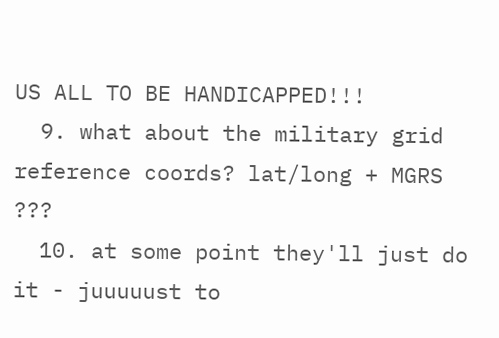US ALL TO BE HANDICAPPED!!!
  9. what about the military grid reference coords? lat/long + MGRS ???
  10. at some point they'll just do it - juuuuust to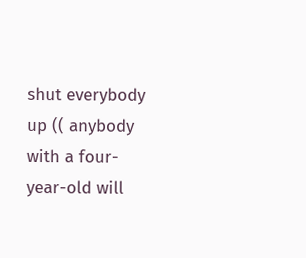shut everybody up (( anybody with a four-year-old will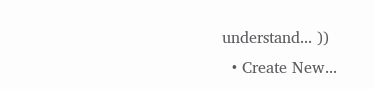understand... ))
  • Create New...